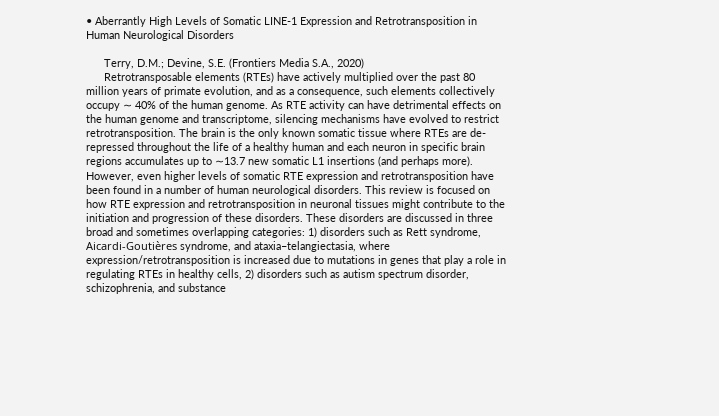• Aberrantly High Levels of Somatic LINE-1 Expression and Retrotransposition in Human Neurological Disorders

      Terry, D.M.; Devine, S.E. (Frontiers Media S.A., 2020)
      Retrotransposable elements (RTEs) have actively multiplied over the past 80 million years of primate evolution, and as a consequence, such elements collectively occupy ∼ 40% of the human genome. As RTE activity can have detrimental effects on the human genome and transcriptome, silencing mechanisms have evolved to restrict retrotransposition. The brain is the only known somatic tissue where RTEs are de-repressed throughout the life of a healthy human and each neuron in specific brain regions accumulates up to ∼13.7 new somatic L1 insertions (and perhaps more). However, even higher levels of somatic RTE expression and retrotransposition have been found in a number of human neurological disorders. This review is focused on how RTE expression and retrotransposition in neuronal tissues might contribute to the initiation and progression of these disorders. These disorders are discussed in three broad and sometimes overlapping categories: 1) disorders such as Rett syndrome, Aicardi-Goutières syndrome, and ataxia–telangiectasia, where expression/retrotransposition is increased due to mutations in genes that play a role in regulating RTEs in healthy cells, 2) disorders such as autism spectrum disorder, schizophrenia, and substance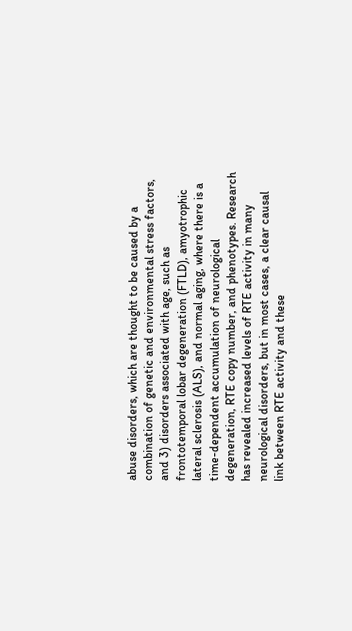abuse disorders, which are thought to be caused by a combination of genetic and environmental stress factors, and 3) disorders associated with age, such as frontotemporal lobar degeneration (FTLD), amyotrophic lateral sclerosis (ALS), and normal aging, where there is a time-dependent accumulation of neurological degeneration, RTE copy number, and phenotypes. Research has revealed increased levels of RTE activity in many neurological disorders, but in most cases, a clear causal link between RTE activity and these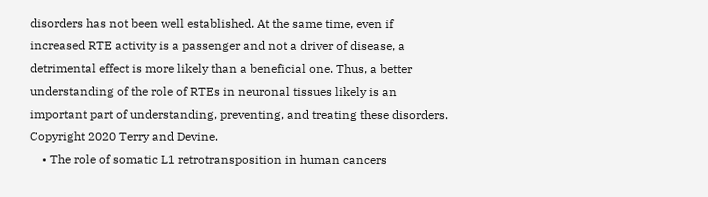disorders has not been well established. At the same time, even if increased RTE activity is a passenger and not a driver of disease, a detrimental effect is more likely than a beneficial one. Thus, a better understanding of the role of RTEs in neuronal tissues likely is an important part of understanding, preventing, and treating these disorders. Copyright 2020 Terry and Devine.
    • The role of somatic L1 retrotransposition in human cancers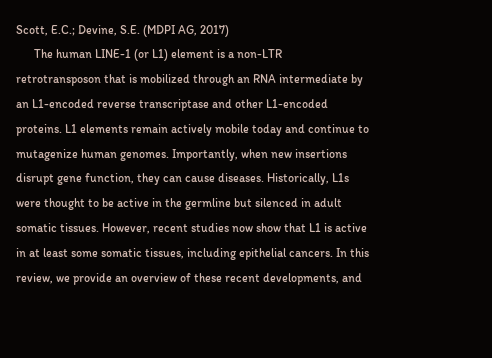Scott, E.C.; Devine, S.E. (MDPI AG, 2017)
      The human LINE-1 (or L1) element is a non-LTR retrotransposon that is mobilized through an RNA intermediate by an L1-encoded reverse transcriptase and other L1-encoded proteins. L1 elements remain actively mobile today and continue to mutagenize human genomes. Importantly, when new insertions disrupt gene function, they can cause diseases. Historically, L1s were thought to be active in the germline but silenced in adult somatic tissues. However, recent studies now show that L1 is active in at least some somatic tissues, including epithelial cancers. In this review, we provide an overview of these recent developments, and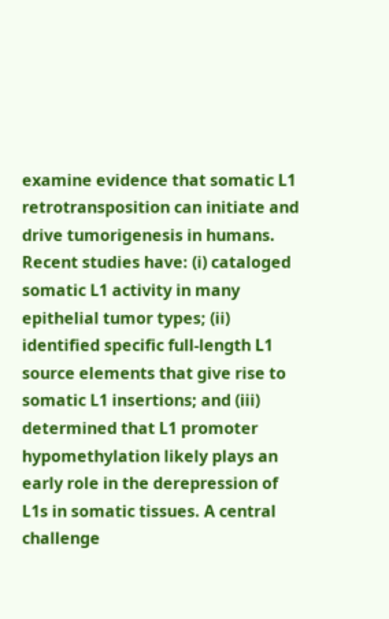examine evidence that somatic L1 retrotransposition can initiate and drive tumorigenesis in humans. Recent studies have: (i) cataloged somatic L1 activity in many epithelial tumor types; (ii) identified specific full-length L1 source elements that give rise to somatic L1 insertions; and (iii) determined that L1 promoter hypomethylation likely plays an early role in the derepression of L1s in somatic tissues. A central challenge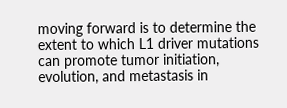moving forward is to determine the extent to which L1 driver mutations can promote tumor initiation, evolution, and metastasis in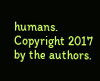humans. Copyright 2017 by the authors.